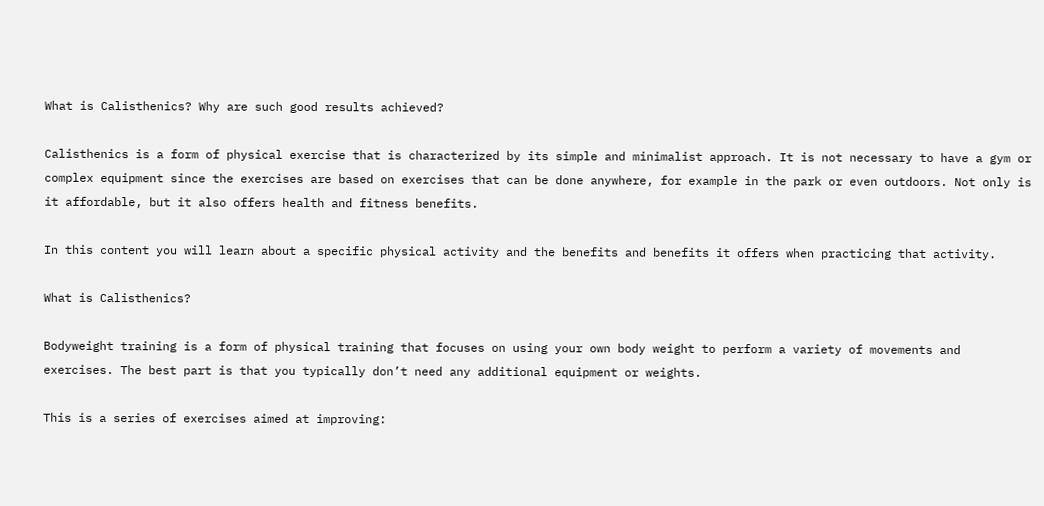What is Calisthenics? Why are such good results achieved?

Calisthenics is a form of physical exercise that is characterized by its simple and minimalist approach. It is not necessary to have a gym or complex equipment since the exercises are based on exercises that can be done anywhere, for example in the park or even outdoors. Not only is it affordable, but it also offers health and fitness benefits.

In this content you will learn about a specific physical activity and the benefits and benefits it offers when practicing that activity.

What is Calisthenics?

Bodyweight training is a form of physical training that focuses on using your own body weight to perform a variety of movements and exercises. The best part is that you typically don’t need any additional equipment or weights.

This is a series of exercises aimed at improving: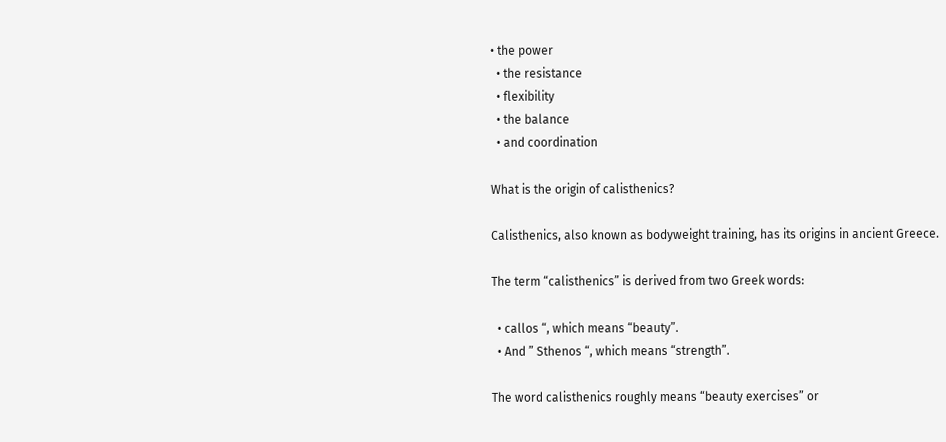• the power
  • the resistance
  • flexibility
  • the balance
  • and coordination

What is the origin of calisthenics?

Calisthenics, also known as bodyweight training, has its origins in ancient Greece.

The term “calisthenics” is derived from two Greek words:

  • callos “, which means “beauty”.
  • And ” Sthenos “, which means “strength”.

The word calisthenics roughly means “beauty exercises” or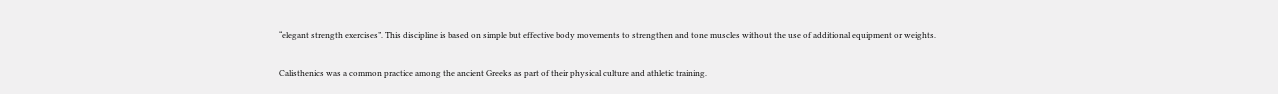“elegant strength exercises”. This discipline is based on simple but effective body movements to strengthen and tone muscles without the use of additional equipment or weights.

Calisthenics was a common practice among the ancient Greeks as part of their physical culture and athletic training.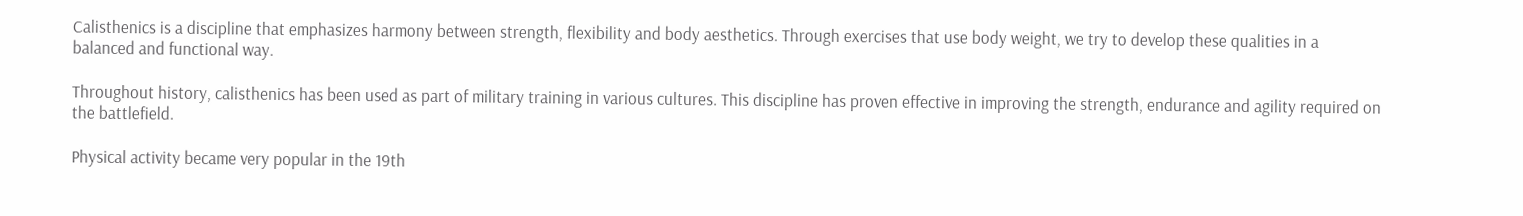Calisthenics is a discipline that emphasizes harmony between strength, flexibility and body aesthetics. Through exercises that use body weight, we try to develop these qualities in a balanced and functional way.

Throughout history, calisthenics has been used as part of military training in various cultures. This discipline has proven effective in improving the strength, endurance and agility required on the battlefield.

Physical activity became very popular in the 19th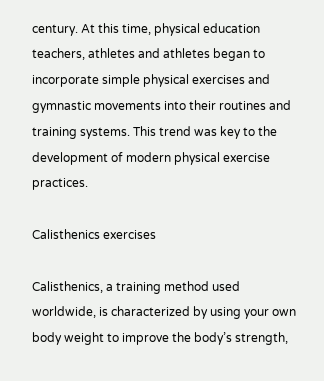century. At this time, physical education teachers, athletes and athletes began to incorporate simple physical exercises and gymnastic movements into their routines and training systems. This trend was key to the development of modern physical exercise practices.

Calisthenics exercises

Calisthenics, a training method used worldwide, is characterized by using your own body weight to improve the body’s strength,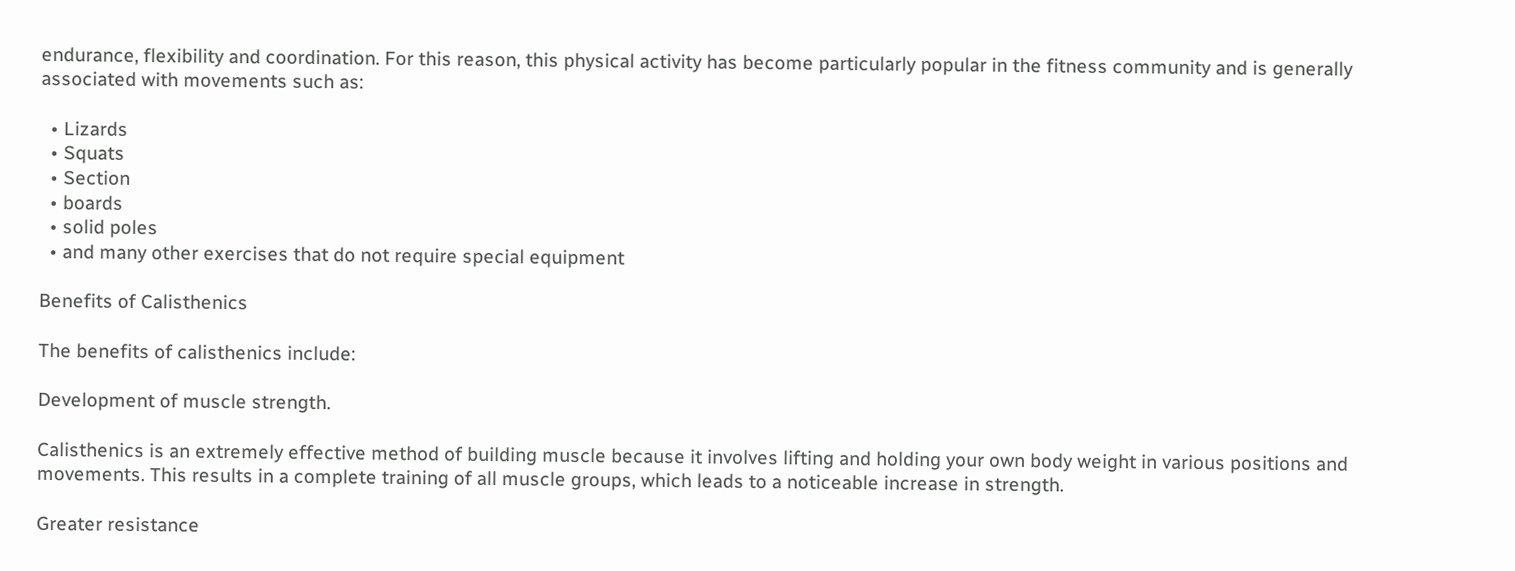endurance, flexibility and coordination. For this reason, this physical activity has become particularly popular in the fitness community and is generally associated with movements such as:

  • Lizards
  • Squats
  • Section
  • boards
  • solid poles
  • and many other exercises that do not require special equipment

Benefits of Calisthenics

The benefits of calisthenics include:

Development of muscle strength.

Calisthenics is an extremely effective method of building muscle because it involves lifting and holding your own body weight in various positions and movements. This results in a complete training of all muscle groups, which leads to a noticeable increase in strength.

Greater resistance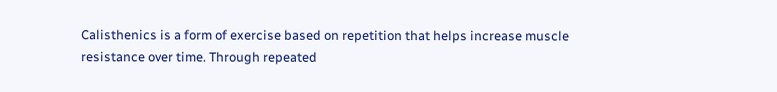Calisthenics is a form of exercise based on repetition that helps increase muscle resistance over time. Through repeated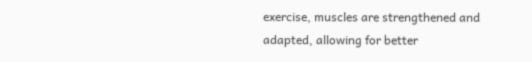exercise, muscles are strengthened and adapted, allowing for better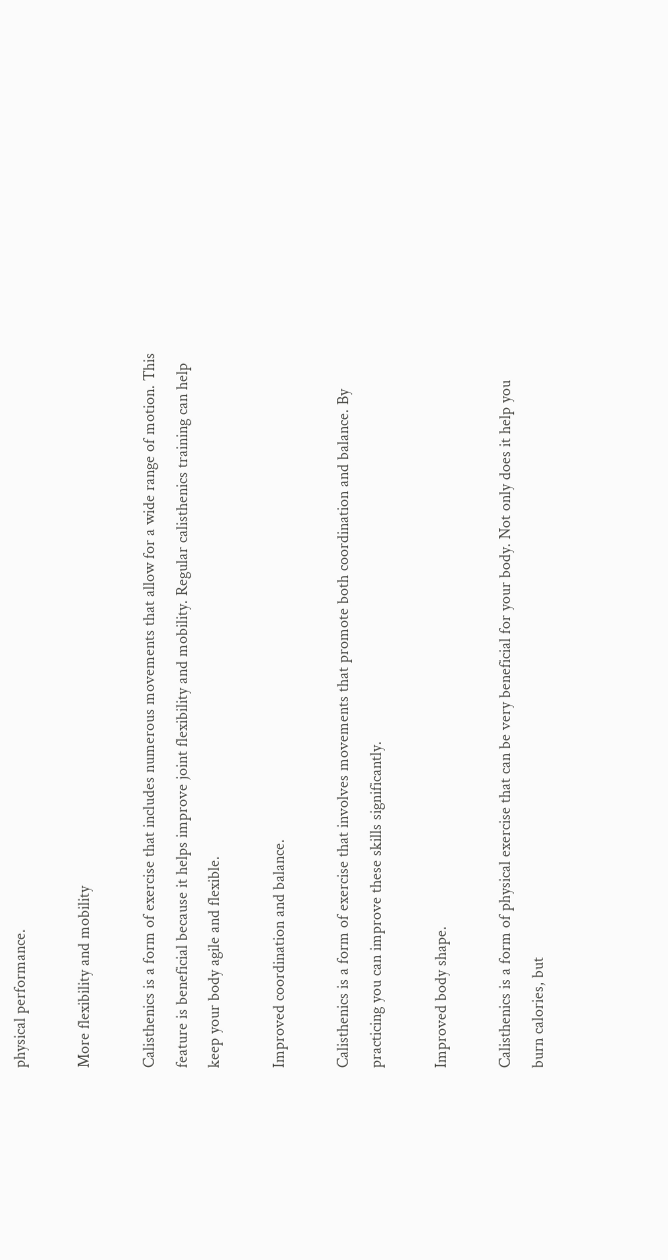physical performance.

More flexibility and mobility

Calisthenics is a form of exercise that includes numerous movements that allow for a wide range of motion. This feature is beneficial because it helps improve joint flexibility and mobility. Regular calisthenics training can help keep your body agile and flexible.

Improved coordination and balance.

Calisthenics is a form of exercise that involves movements that promote both coordination and balance. By practicing you can improve these skills significantly.

Improved body shape.

Calisthenics is a form of physical exercise that can be very beneficial for your body. Not only does it help you burn calories, but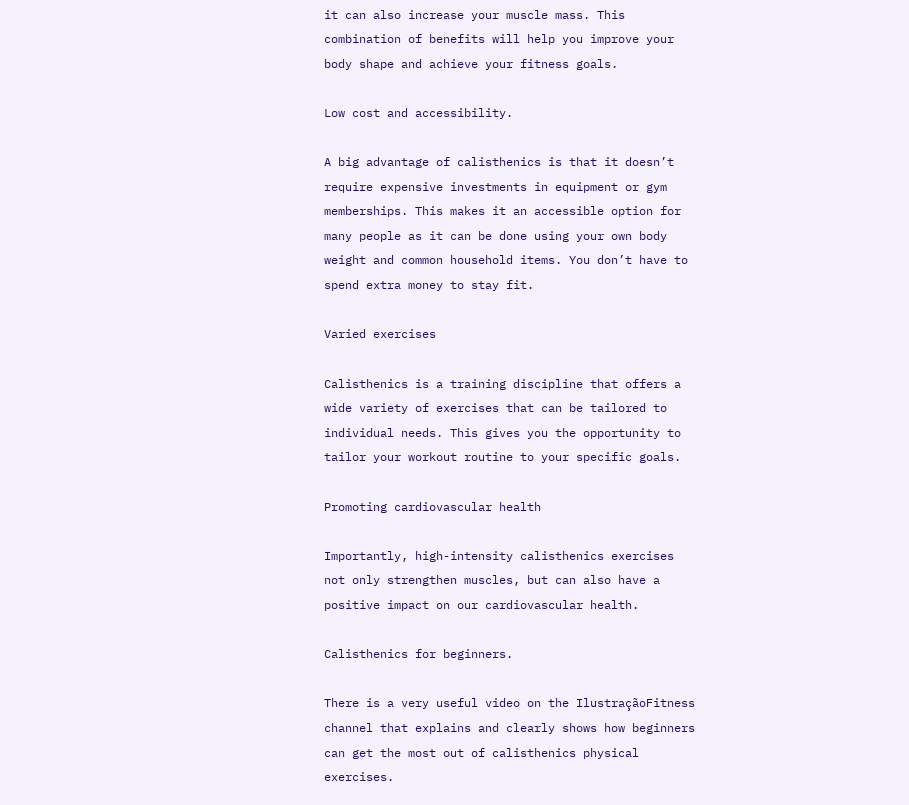it can also increase your muscle mass. This combination of benefits will help you improve your body shape and achieve your fitness goals.

Low cost and accessibility.

A big advantage of calisthenics is that it doesn’t require expensive investments in equipment or gym memberships. This makes it an accessible option for many people as it can be done using your own body weight and common household items. You don’t have to spend extra money to stay fit.

Varied exercises

Calisthenics is a training discipline that offers a wide variety of exercises that can be tailored to individual needs. This gives you the opportunity to tailor your workout routine to your specific goals.

Promoting cardiovascular health

Importantly, high-intensity calisthenics exercises not only strengthen muscles, but can also have a positive impact on our cardiovascular health.

Calisthenics for beginners.

There is a very useful video on the IlustraçãoFitness channel that explains and clearly shows how beginners can get the most out of calisthenics physical exercises.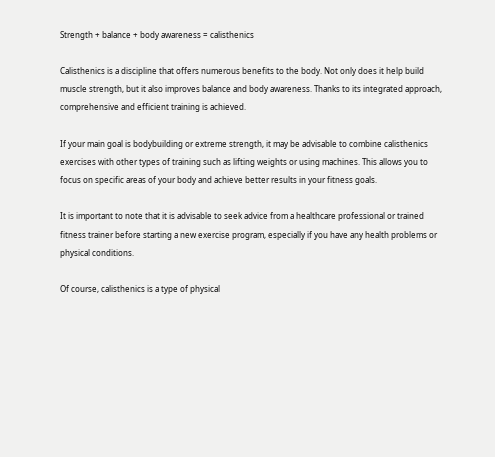Strength + balance + body awareness = calisthenics

Calisthenics is a discipline that offers numerous benefits to the body. Not only does it help build muscle strength, but it also improves balance and body awareness. Thanks to its integrated approach, comprehensive and efficient training is achieved.

If your main goal is bodybuilding or extreme strength, it may be advisable to combine calisthenics exercises with other types of training such as lifting weights or using machines. This allows you to focus on specific areas of your body and achieve better results in your fitness goals.

It is important to note that it is advisable to seek advice from a healthcare professional or trained fitness trainer before starting a new exercise program, especially if you have any health problems or physical conditions.

Of course, calisthenics is a type of physical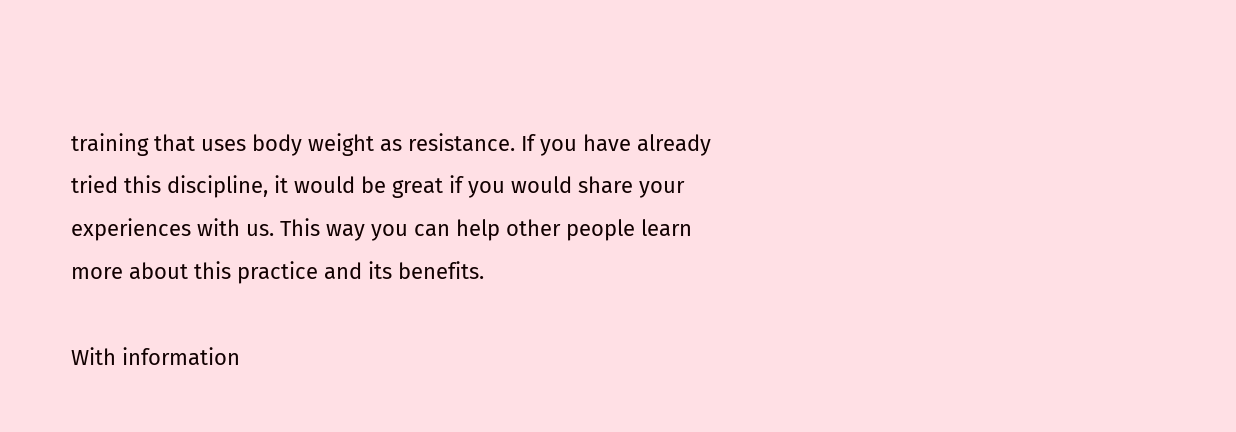training that uses body weight as resistance. If you have already tried this discipline, it would be great if you would share your experiences with us. This way you can help other people learn more about this practice and its benefits.

With information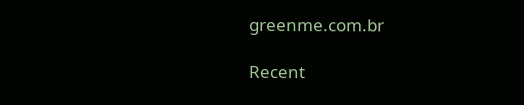greenme.com.br

Recent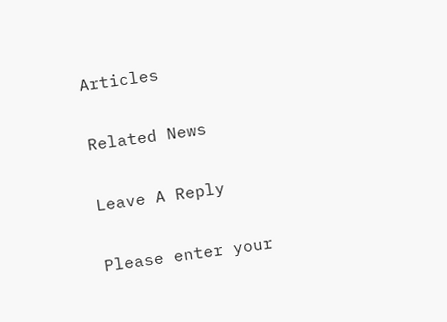Articles

Related News

Leave A Reply

Please enter your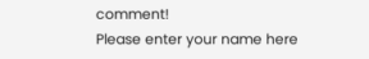comment!
Please enter your name here